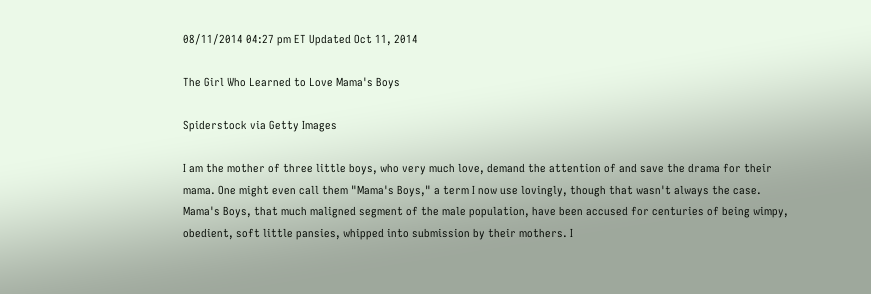08/11/2014 04:27 pm ET Updated Oct 11, 2014

The Girl Who Learned to Love Mama's Boys

Spiderstock via Getty Images

I am the mother of three little boys, who very much love, demand the attention of and save the drama for their mama. One might even call them "Mama's Boys," a term I now use lovingly, though that wasn't always the case. Mama's Boys, that much maligned segment of the male population, have been accused for centuries of being wimpy, obedient, soft little pansies, whipped into submission by their mothers. I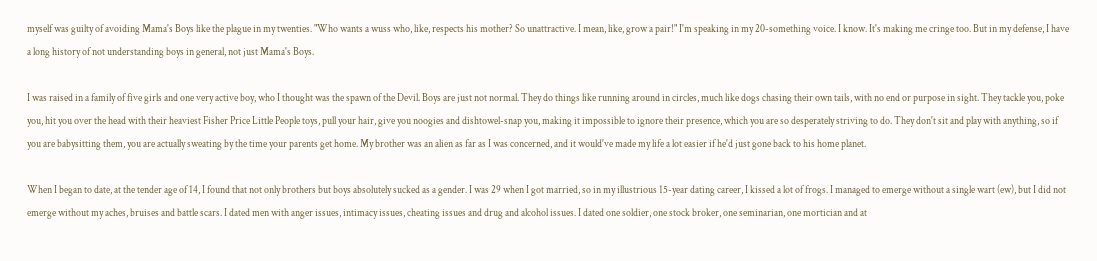myself was guilty of avoiding Mama's Boys like the plague in my twenties. "Who wants a wuss who, like, respects his mother? So unattractive. I mean, like, grow a pair!" I'm speaking in my 20-something voice. I know. It's making me cringe too. But in my defense, I have a long history of not understanding boys in general, not just Mama's Boys.

I was raised in a family of five girls and one very active boy, who I thought was the spawn of the Devil. Boys are just not normal. They do things like running around in circles, much like dogs chasing their own tails, with no end or purpose in sight. They tackle you, poke you, hit you over the head with their heaviest Fisher Price Little People toys, pull your hair, give you noogies and dishtowel-snap you, making it impossible to ignore their presence, which you are so desperately striving to do. They don't sit and play with anything, so if you are babysitting them, you are actually sweating by the time your parents get home. My brother was an alien as far as I was concerned, and it would've made my life a lot easier if he'd just gone back to his home planet.

When I began to date, at the tender age of 14, I found that not only brothers but boys absolutely sucked as a gender. I was 29 when I got married, so in my illustrious 15-year dating career, I kissed a lot of frogs. I managed to emerge without a single wart (ew), but I did not emerge without my aches, bruises and battle scars. I dated men with anger issues, intimacy issues, cheating issues and drug and alcohol issues. I dated one soldier, one stock broker, one seminarian, one mortician and at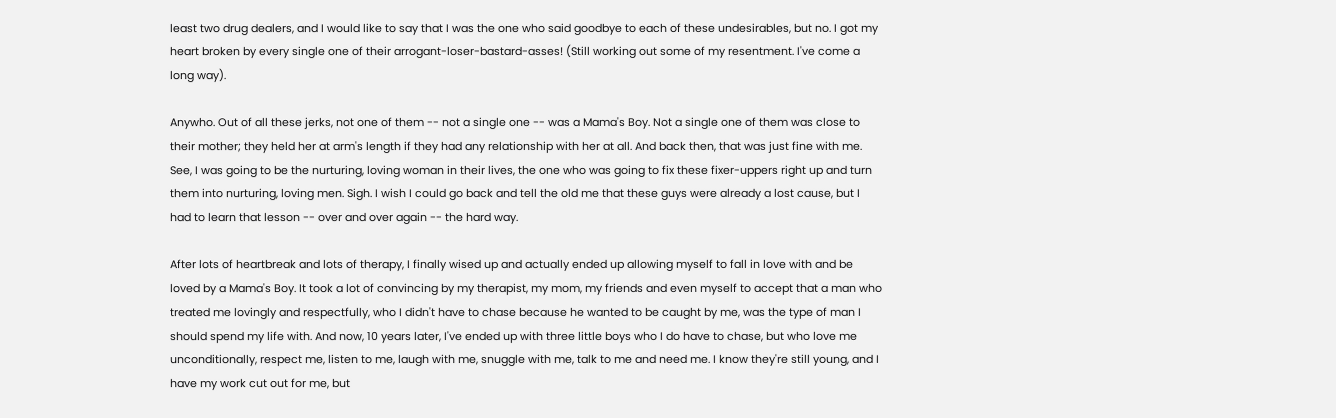least two drug dealers, and I would like to say that I was the one who said goodbye to each of these undesirables, but no. I got my heart broken by every single one of their arrogant-loser-bastard-asses! (Still working out some of my resentment. I've come a long way).

Anywho. Out of all these jerks, not one of them -- not a single one -- was a Mama's Boy. Not a single one of them was close to their mother; they held her at arm's length if they had any relationship with her at all. And back then, that was just fine with me. See, I was going to be the nurturing, loving woman in their lives, the one who was going to fix these fixer-uppers right up and turn them into nurturing, loving men. Sigh. I wish I could go back and tell the old me that these guys were already a lost cause, but I had to learn that lesson -- over and over again -- the hard way.

After lots of heartbreak and lots of therapy, I finally wised up and actually ended up allowing myself to fall in love with and be loved by a Mama's Boy. It took a lot of convincing by my therapist, my mom, my friends and even myself to accept that a man who treated me lovingly and respectfully, who I didn't have to chase because he wanted to be caught by me, was the type of man I should spend my life with. And now, 10 years later, I've ended up with three little boys who I do have to chase, but who love me unconditionally, respect me, listen to me, laugh with me, snuggle with me, talk to me and need me. I know they're still young, and I have my work cut out for me, but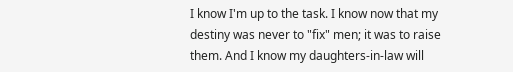I know I'm up to the task. I know now that my destiny was never to "fix" men; it was to raise them. And I know my daughters-in-law will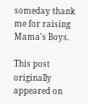someday thank me for raising Mama's Boys.

This post originally appeared on